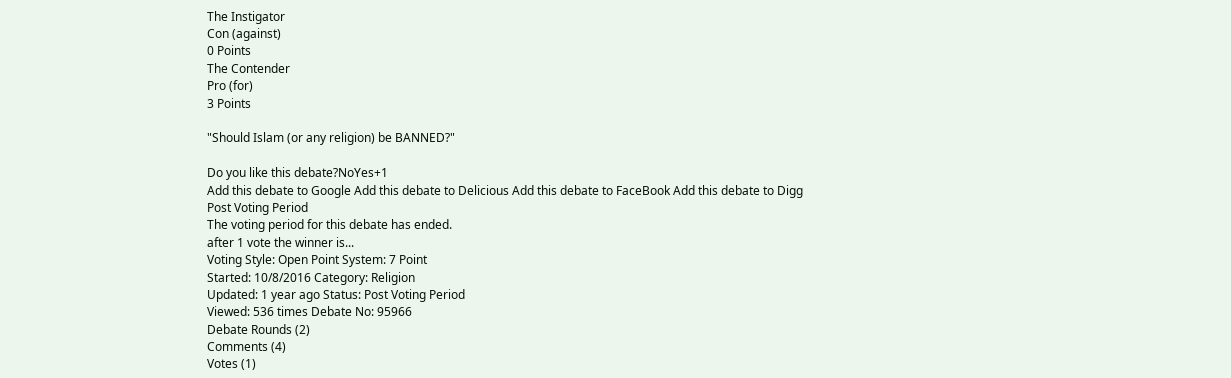The Instigator
Con (against)
0 Points
The Contender
Pro (for)
3 Points

"Should Islam (or any religion) be BANNED?"

Do you like this debate?NoYes+1
Add this debate to Google Add this debate to Delicious Add this debate to FaceBook Add this debate to Digg
Post Voting Period
The voting period for this debate has ended.
after 1 vote the winner is...
Voting Style: Open Point System: 7 Point
Started: 10/8/2016 Category: Religion
Updated: 1 year ago Status: Post Voting Period
Viewed: 536 times Debate No: 95966
Debate Rounds (2)
Comments (4)
Votes (1)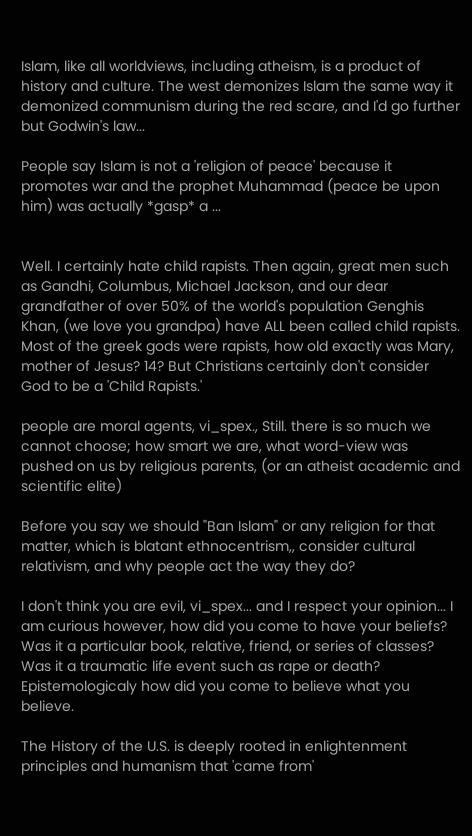Islam, like all worldviews, including atheism, is a product of history and culture. The west demonizes Islam the same way it demonized communism during the red scare, and I'd go further but Godwin's law...

People say Islam is not a 'religion of peace' because it promotes war and the prophet Muhammad (peace be upon him) was actually *gasp* a ...


Well. I certainly hate child rapists. Then again, great men such as Gandhi, Columbus, Michael Jackson, and our dear grandfather of over 50% of the world's population Genghis Khan, (we love you grandpa) have ALL been called child rapists. Most of the greek gods were rapists, how old exactly was Mary, mother of Jesus? 14? But Christians certainly don't consider God to be a 'Child Rapists.'

people are moral agents, vi_spex., Still. there is so much we cannot choose; how smart we are, what word-view was pushed on us by religious parents, (or an atheist academic and scientific elite)

Before you say we should "Ban Islam" or any religion for that matter, which is blatant ethnocentrism,, consider cultural relativism, and why people act the way they do?

I don't think you are evil, vi_spex... and I respect your opinion... I am curious however, how did you come to have your beliefs? Was it a particular book, relative, friend, or series of classes? Was it a traumatic life event such as rape or death? Epistemologicaly how did you come to believe what you believe.

The History of the U.S. is deeply rooted in enlightenment principles and humanism that 'came from'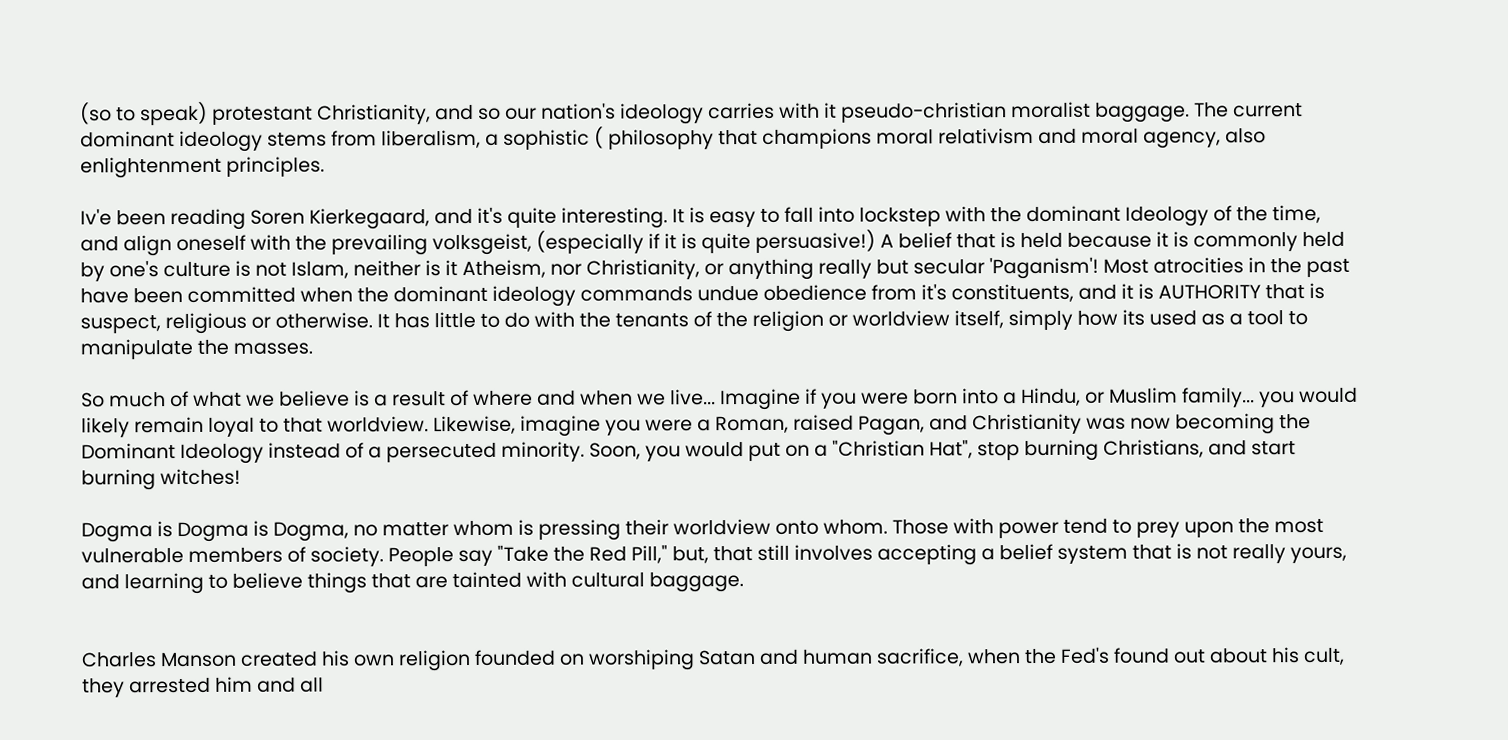(so to speak) protestant Christianity, and so our nation's ideology carries with it pseudo-christian moralist baggage. The current dominant ideology stems from liberalism, a sophistic ( philosophy that champions moral relativism and moral agency, also enlightenment principles.

Iv'e been reading Soren Kierkegaard, and it's quite interesting. It is easy to fall into lockstep with the dominant Ideology of the time, and align oneself with the prevailing volksgeist, (especially if it is quite persuasive!) A belief that is held because it is commonly held by one's culture is not Islam, neither is it Atheism, nor Christianity, or anything really but secular 'Paganism'! Most atrocities in the past have been committed when the dominant ideology commands undue obedience from it's constituents, and it is AUTHORITY that is suspect, religious or otherwise. It has little to do with the tenants of the religion or worldview itself, simply how its used as a tool to manipulate the masses.

So much of what we believe is a result of where and when we live... Imagine if you were born into a Hindu, or Muslim family... you would likely remain loyal to that worldview. Likewise, imagine you were a Roman, raised Pagan, and Christianity was now becoming the Dominant Ideology instead of a persecuted minority. Soon, you would put on a "Christian Hat", stop burning Christians, and start burning witches!

Dogma is Dogma is Dogma, no matter whom is pressing their worldview onto whom. Those with power tend to prey upon the most vulnerable members of society. People say "Take the Red Pill," but, that still involves accepting a belief system that is not really yours, and learning to believe things that are tainted with cultural baggage.


Charles Manson created his own religion founded on worshiping Satan and human sacrifice, when the Fed's found out about his cult, they arrested him and all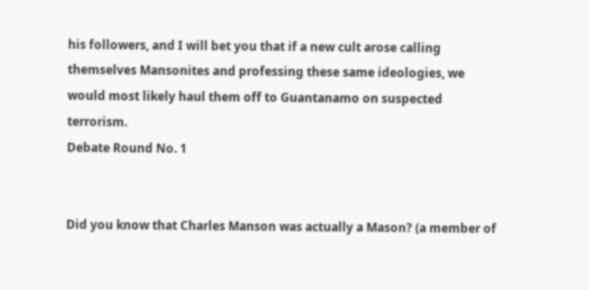his followers, and I will bet you that if a new cult arose calling themselves Mansonites and professing these same ideologies, we would most likely haul them off to Guantanamo on suspected terrorism.
Debate Round No. 1


Did you know that Charles Manson was actually a Mason? (a member of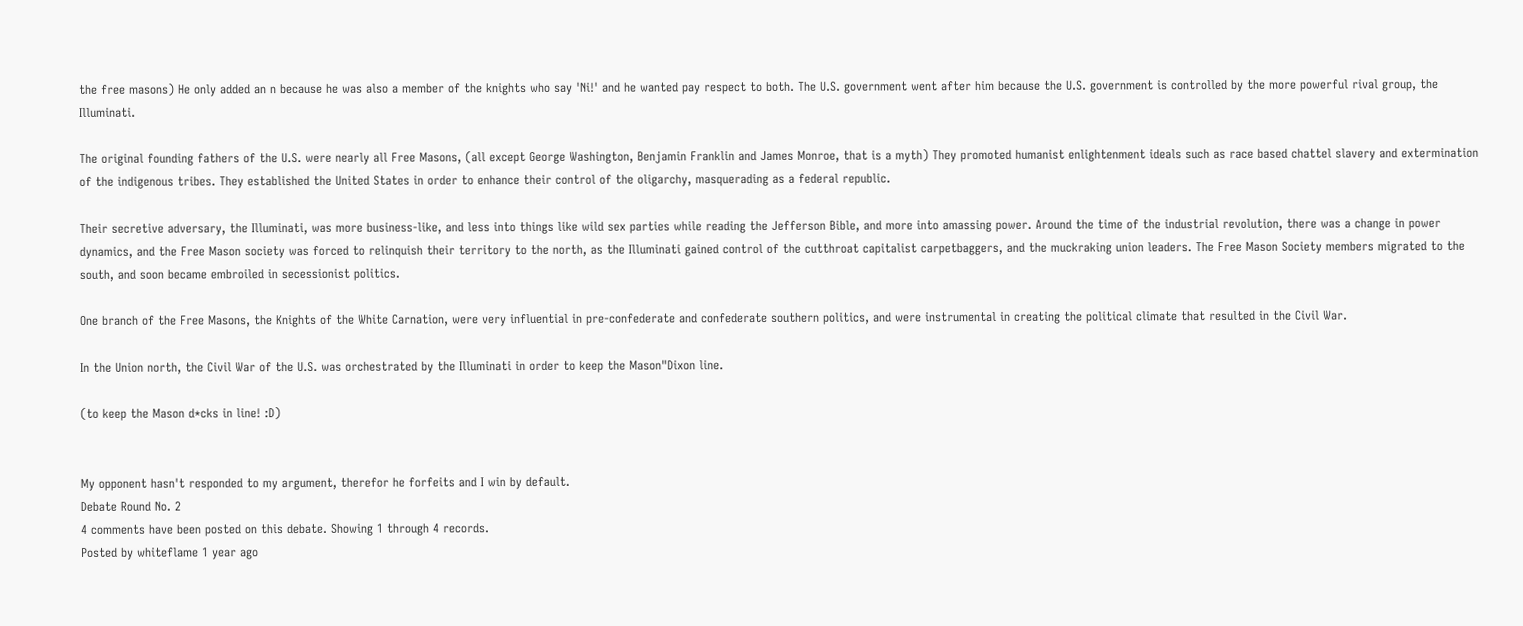the free masons) He only added an n because he was also a member of the knights who say 'Ni!' and he wanted pay respect to both. The U.S. government went after him because the U.S. government is controlled by the more powerful rival group, the Illuminati.

The original founding fathers of the U.S. were nearly all Free Masons, (all except George Washington, Benjamin Franklin and James Monroe, that is a myth) They promoted humanist enlightenment ideals such as race based chattel slavery and extermination of the indigenous tribes. They established the United States in order to enhance their control of the oligarchy, masquerading as a federal republic.

Their secretive adversary, the Illuminati, was more business-like, and less into things like wild sex parties while reading the Jefferson Bible, and more into amassing power. Around the time of the industrial revolution, there was a change in power dynamics, and the Free Mason society was forced to relinquish their territory to the north, as the Illuminati gained control of the cutthroat capitalist carpetbaggers, and the muckraking union leaders. The Free Mason Society members migrated to the south, and soon became embroiled in secessionist politics.

One branch of the Free Masons, the Knights of the White Carnation, were very influential in pre-confederate and confederate southern politics, and were instrumental in creating the political climate that resulted in the Civil War.

In the Union north, the Civil War of the U.S. was orchestrated by the Illuminati in order to keep the Mason"Dixon line.

(to keep the Mason d*cks in line! :D)


My opponent hasn't responded to my argument, therefor he forfeits and I win by default.
Debate Round No. 2
4 comments have been posted on this debate. Showing 1 through 4 records.
Posted by whiteflame 1 year ago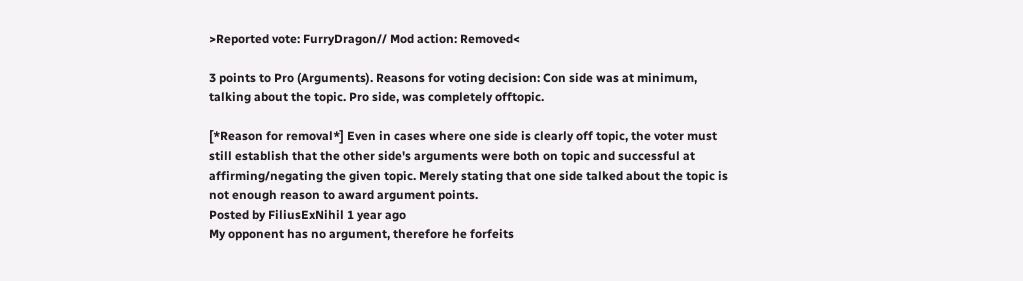>Reported vote: FurryDragon// Mod action: Removed<

3 points to Pro (Arguments). Reasons for voting decision: Con side was at minimum, talking about the topic. Pro side, was completely offtopic.

[*Reason for removal*] Even in cases where one side is clearly off topic, the voter must still establish that the other side's arguments were both on topic and successful at affirming/negating the given topic. Merely stating that one side talked about the topic is not enough reason to award argument points.
Posted by FiliusExNihil 1 year ago
My opponent has no argument, therefore he forfeits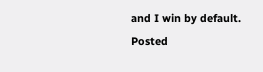and I win by default.
Posted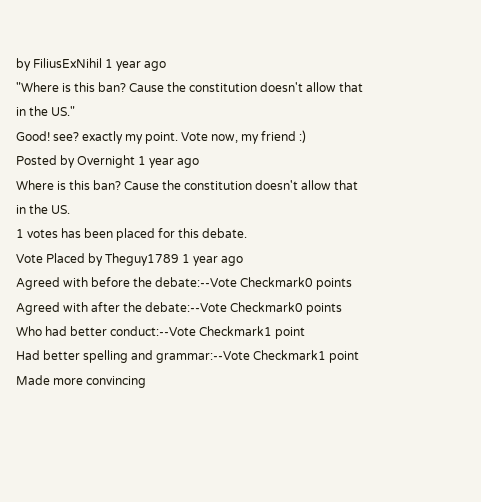by FiliusExNihil 1 year ago
"Where is this ban? Cause the constitution doesn't allow that in the US."
Good! see? exactly my point. Vote now, my friend :)
Posted by Overnight 1 year ago
Where is this ban? Cause the constitution doesn't allow that in the US.
1 votes has been placed for this debate.
Vote Placed by Theguy1789 1 year ago
Agreed with before the debate:--Vote Checkmark0 points
Agreed with after the debate:--Vote Checkmark0 points
Who had better conduct:--Vote Checkmark1 point
Had better spelling and grammar:--Vote Checkmark1 point
Made more convincing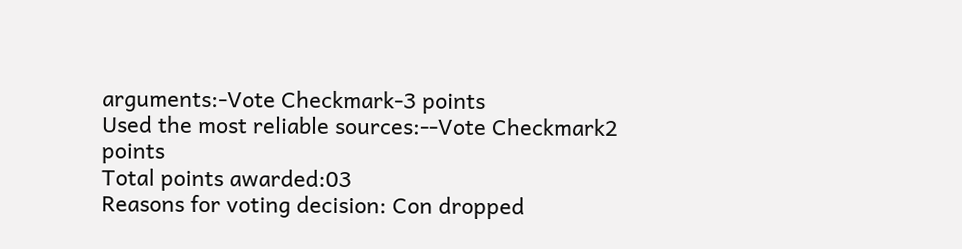arguments:-Vote Checkmark-3 points
Used the most reliable sources:--Vote Checkmark2 points
Total points awarded:03
Reasons for voting decision: Con dropped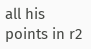all his points in r2